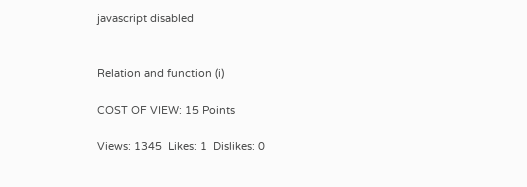javascript disabled


Relation and function (i)

COST OF VIEW: 15 Points

Views: 1345  Likes: 1  Dislikes: 0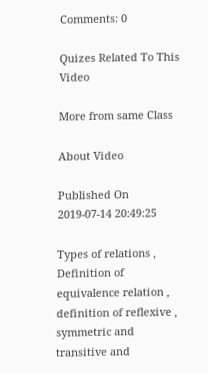Comments: 0

Quizes Related To This Video

More from same Class

About Video

Published On 2019-07-14 20:49:25

Types of relations , Definition of equivalence relation , definition of reflexive , symmetric and transitive and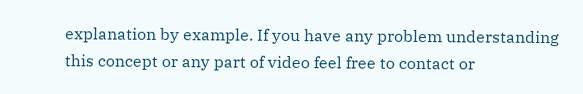explanation by example. If you have any problem understanding this concept or any part of video feel free to contact or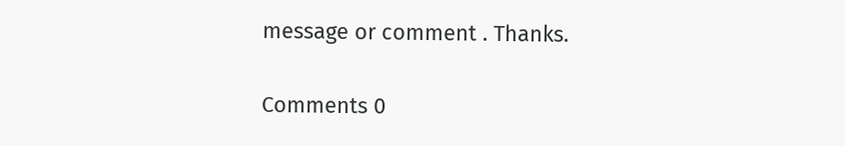message or comment . Thanks.

Comments 0